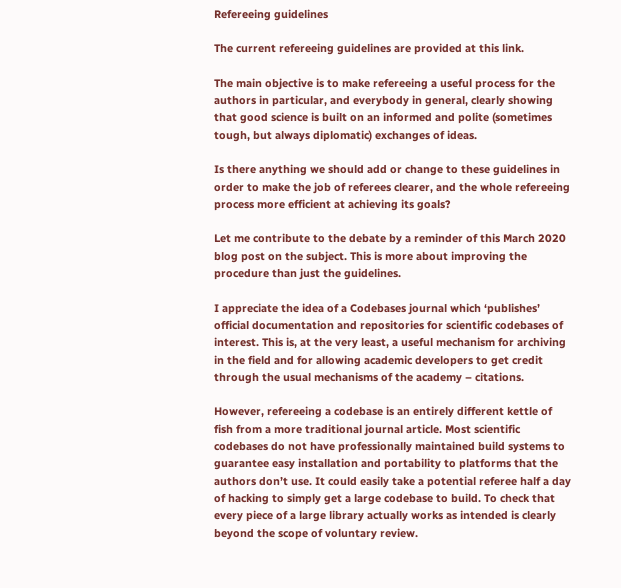Refereeing guidelines

The current refereeing guidelines are provided at this link.

The main objective is to make refereeing a useful process for the authors in particular, and everybody in general, clearly showing that good science is built on an informed and polite (sometimes tough, but always diplomatic) exchanges of ideas.

Is there anything we should add or change to these guidelines in order to make the job of referees clearer, and the whole refereeing process more efficient at achieving its goals?

Let me contribute to the debate by a reminder of this March 2020 blog post on the subject. This is more about improving the procedure than just the guidelines.

I appreciate the idea of a Codebases journal which ‘publishes’ official documentation and repositories for scientific codebases of interest. This is, at the very least, a useful mechanism for archiving in the field and for allowing academic developers to get credit through the usual mechanisms of the academy – citations.

However, refereeing a codebase is an entirely different kettle of fish from a more traditional journal article. Most scientific codebases do not have professionally maintained build systems to guarantee easy installation and portability to platforms that the authors don’t use. It could easily take a potential referee half a day of hacking to simply get a large codebase to build. To check that every piece of a large library actually works as intended is clearly beyond the scope of voluntary review.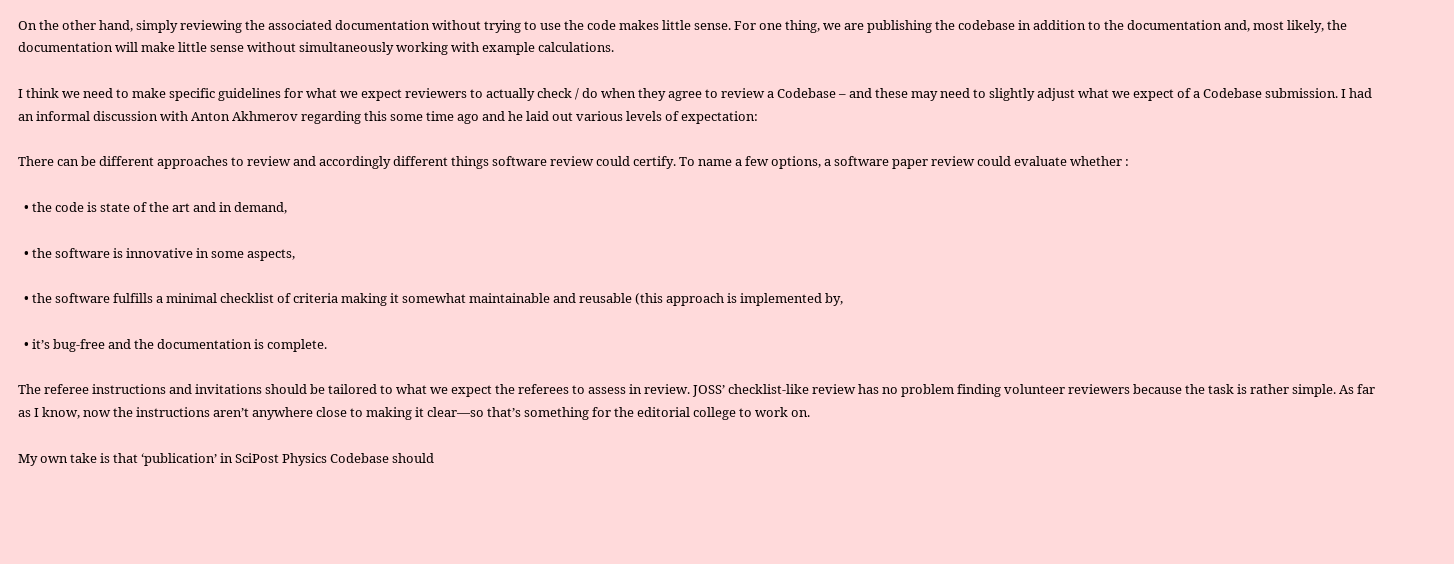On the other hand, simply reviewing the associated documentation without trying to use the code makes little sense. For one thing, we are publishing the codebase in addition to the documentation and, most likely, the documentation will make little sense without simultaneously working with example calculations.

I think we need to make specific guidelines for what we expect reviewers to actually check / do when they agree to review a Codebase – and these may need to slightly adjust what we expect of a Codebase submission. I had an informal discussion with Anton Akhmerov regarding this some time ago and he laid out various levels of expectation:

There can be different approaches to review and accordingly different things software review could certify. To name a few options, a software paper review could evaluate whether :

  • the code is state of the art and in demand,

  • the software is innovative in some aspects,

  • the software fulfills a minimal checklist of criteria making it somewhat maintainable and reusable (this approach is implemented by,

  • it’s bug-free and the documentation is complete.

The referee instructions and invitations should be tailored to what we expect the referees to assess in review. JOSS’ checklist-like review has no problem finding volunteer reviewers because the task is rather simple. As far as I know, now the instructions aren’t anywhere close to making it clear—so that’s something for the editorial college to work on.

My own take is that ‘publication’ in SciPost Physics Codebase should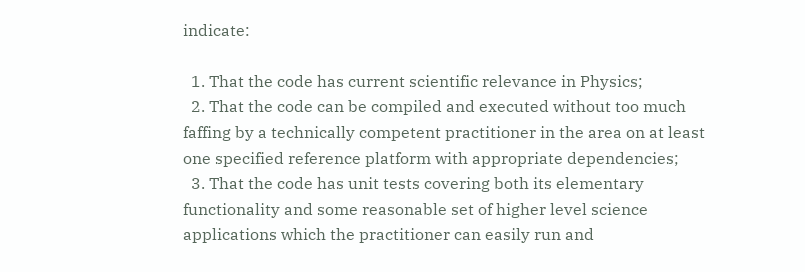indicate:

  1. That the code has current scientific relevance in Physics;
  2. That the code can be compiled and executed without too much faffing by a technically competent practitioner in the area on at least one specified reference platform with appropriate dependencies;
  3. That the code has unit tests covering both its elementary functionality and some reasonable set of higher level science applications which the practitioner can easily run and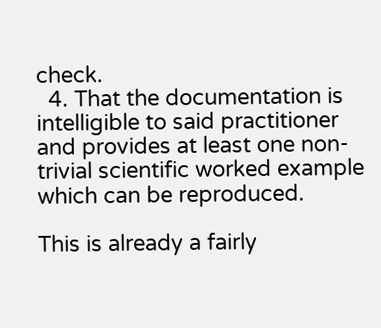check.
  4. That the documentation is intelligible to said practitioner and provides at least one non-trivial scientific worked example which can be reproduced.

This is already a fairly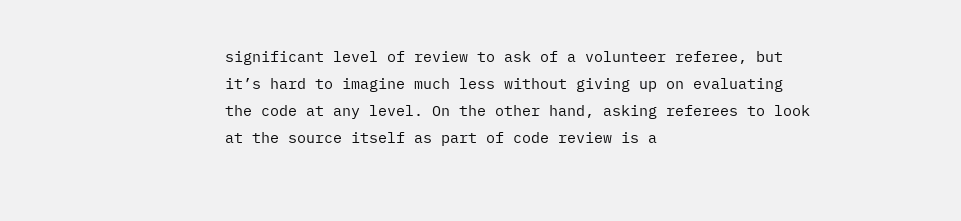significant level of review to ask of a volunteer referee, but it’s hard to imagine much less without giving up on evaluating the code at any level. On the other hand, asking referees to look at the source itself as part of code review is a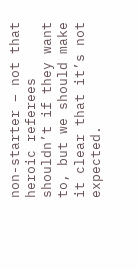non-starter – not that heroic referees shouldn’t if they want to, but we should make it clear that it’s not expected.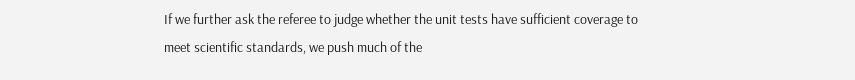If we further ask the referee to judge whether the unit tests have sufficient coverage to meet scientific standards, we push much of the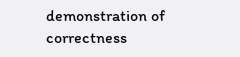demonstration of correctness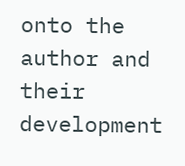onto the author and their development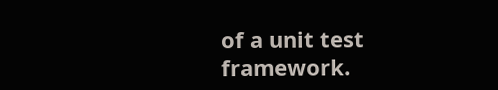of a unit test framework.